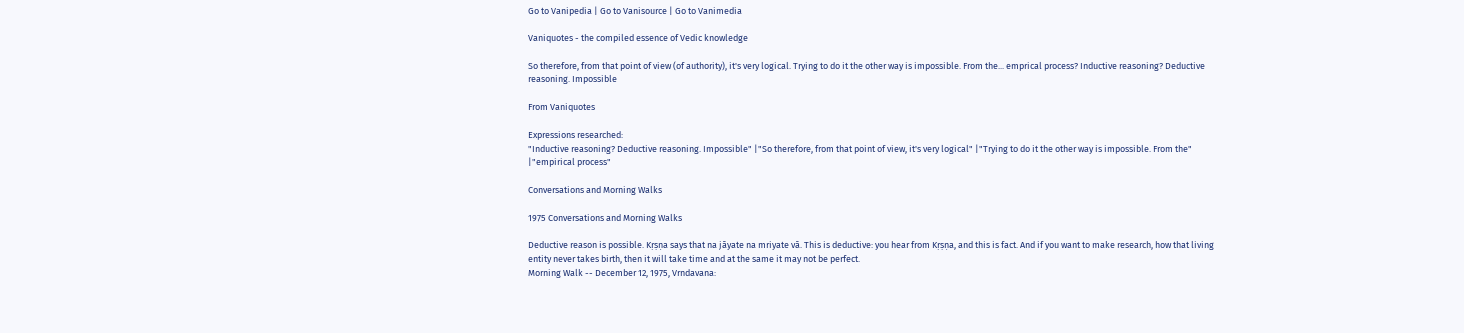Go to Vanipedia | Go to Vanisource | Go to Vanimedia

Vaniquotes - the compiled essence of Vedic knowledge

So therefore, from that point of view (of authority), it's very logical. Trying to do it the other way is impossible. From the... emprical process? Inductive reasoning? Deductive reasoning. Impossible

From Vaniquotes

Expressions researched:
"Inductive reasoning? Deductive reasoning. Impossible" |"So therefore, from that point of view, it's very logical" |"Trying to do it the other way is impossible. From the" |"empirical process"

Conversations and Morning Walks

1975 Conversations and Morning Walks

Deductive reason is possible. Kṛṣṇa says that na jāyate na mriyate vā. This is deductive: you hear from Kṛṣṇa, and this is fact. And if you want to make research, how that living entity never takes birth, then it will take time and at the same it may not be perfect.
Morning Walk -- December 12, 1975, Vrndavana: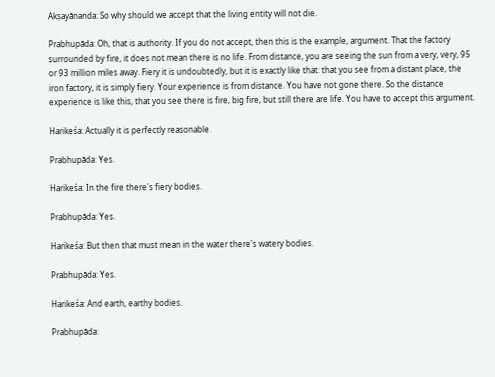Akṣayānanda: So why should we accept that the living entity will not die.

Prabhupāda: Oh, that is authority. If you do not accept, then this is the example, argument. That the factory surrounded by fire, it does not mean there is no life. From distance, you are seeing the sun from a very, very, 95 or 93 million miles away. Fiery it is undoubtedly, but it is exactly like that: that you see from a distant place, the iron factory, it is simply fiery. Your experience is from distance. You have not gone there. So the distance experience is like this, that you see there is fire, big fire, but still there are life. You have to accept this argument.

Harikeśa: Actually it is perfectly reasonable.

Prabhupāda: Yes.

Harikeśa: In the fire there's fiery bodies.

Prabhupāda: Yes.

Harikeśa: But then that must mean in the water there's watery bodies.

Prabhupāda: Yes.

Harikeśa: And earth, earthy bodies.

Prabhupāda: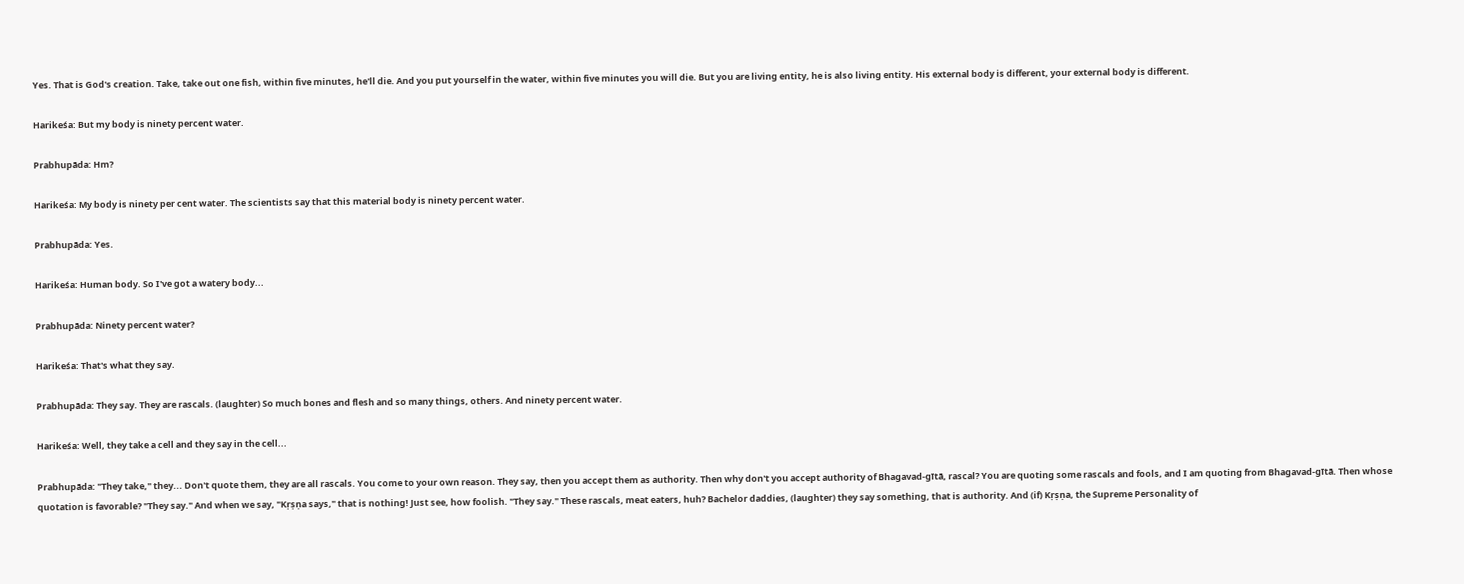Yes. That is God's creation. Take, take out one fish, within five minutes, he'll die. And you put yourself in the water, within five minutes you will die. But you are living entity, he is also living entity. His external body is different, your external body is different.

Harikeśa: But my body is ninety percent water.

Prabhupāda: Hm?

Harikeśa: My body is ninety per cent water. The scientists say that this material body is ninety percent water.

Prabhupāda: Yes.

Harikeśa: Human body. So I've got a watery body...

Prabhupāda: Ninety percent water?

Harikeśa: That's what they say.

Prabhupāda: They say. They are rascals. (laughter) So much bones and flesh and so many things, others. And ninety percent water.

Harikeśa: Well, they take a cell and they say in the cell...

Prabhupāda: "They take," they... Don't quote them, they are all rascals. You come to your own reason. They say, then you accept them as authority. Then why don't you accept authority of Bhagavad-gītā, rascal? You are quoting some rascals and fools, and I am quoting from Bhagavad-gītā. Then whose quotation is favorable? "They say." And when we say, "Kṛṣṇa says," that is nothing! Just see, how foolish. "They say." These rascals, meat eaters, huh? Bachelor daddies, (laughter) they say something, that is authority. And (if) Kṛṣṇa, the Supreme Personality of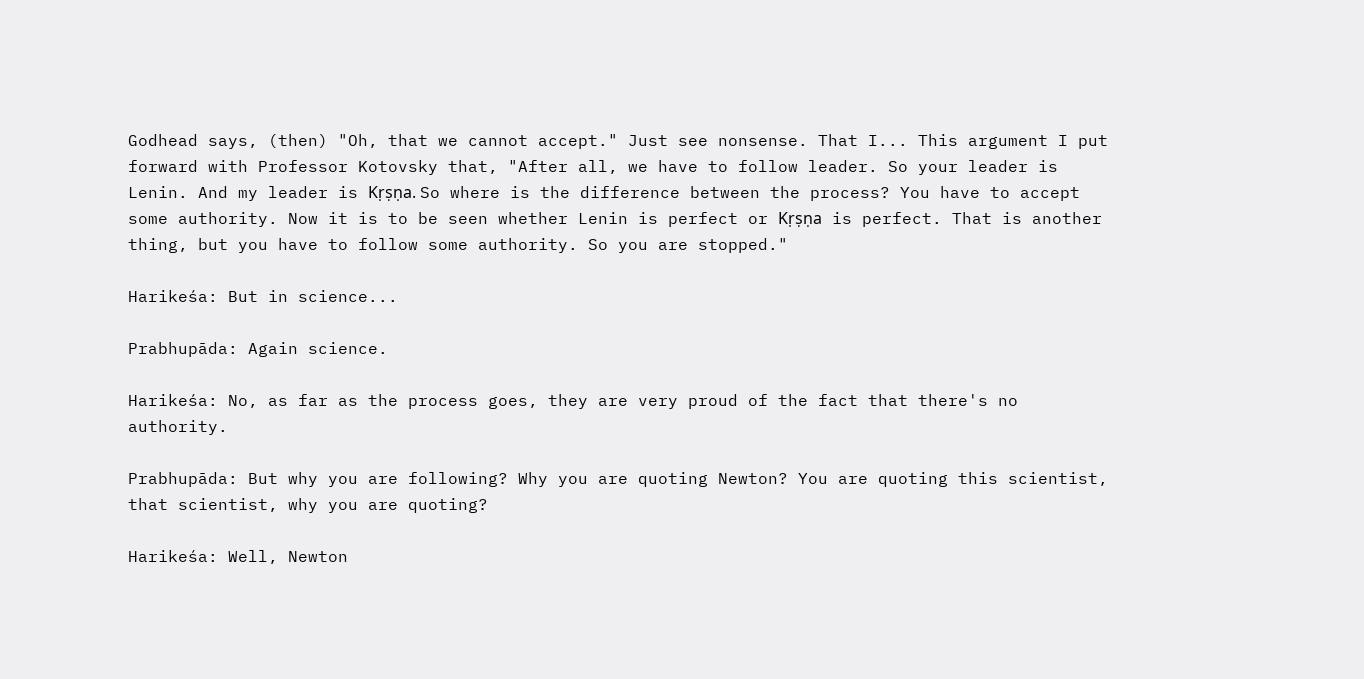Godhead says, (then) "Oh, that we cannot accept." Just see nonsense. That I... This argument I put forward with Professor Kotovsky that, "After all, we have to follow leader. So your leader is Lenin. And my leader is Kṛṣṇa. So where is the difference between the process? You have to accept some authority. Now it is to be seen whether Lenin is perfect or Kṛṣṇa is perfect. That is another thing, but you have to follow some authority. So you are stopped."

Harikeśa: But in science...

Prabhupāda: Again science.

Harikeśa: No, as far as the process goes, they are very proud of the fact that there's no authority.

Prabhupāda: But why you are following? Why you are quoting Newton? You are quoting this scientist, that scientist, why you are quoting?

Harikeśa: Well, Newton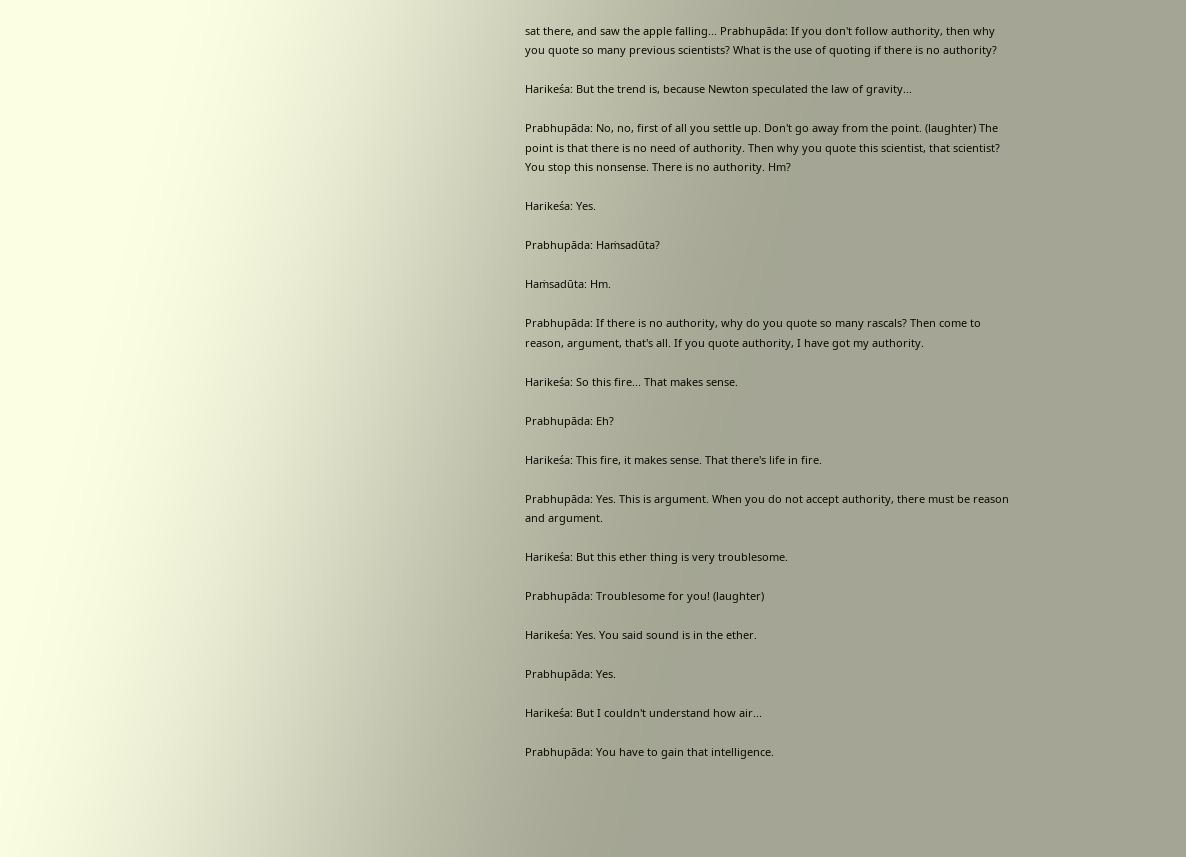sat there, and saw the apple falling... Prabhupāda: If you don't follow authority, then why you quote so many previous scientists? What is the use of quoting if there is no authority?

Harikeśa: But the trend is, because Newton speculated the law of gravity...

Prabhupāda: No, no, first of all you settle up. Don't go away from the point. (laughter) The point is that there is no need of authority. Then why you quote this scientist, that scientist? You stop this nonsense. There is no authority. Hm?

Harikeśa: Yes.

Prabhupāda: Haṁsadūta?

Haṁsadūta: Hm.

Prabhupāda: If there is no authority, why do you quote so many rascals? Then come to reason, argument, that's all. If you quote authority, I have got my authority.

Harikeśa: So this fire... That makes sense.

Prabhupāda: Eh?

Harikeśa: This fire, it makes sense. That there's life in fire.

Prabhupāda: Yes. This is argument. When you do not accept authority, there must be reason and argument.

Harikeśa: But this ether thing is very troublesome.

Prabhupāda: Troublesome for you! (laughter)

Harikeśa: Yes. You said sound is in the ether.

Prabhupāda: Yes.

Harikeśa: But I couldn't understand how air...

Prabhupāda: You have to gain that intelligence.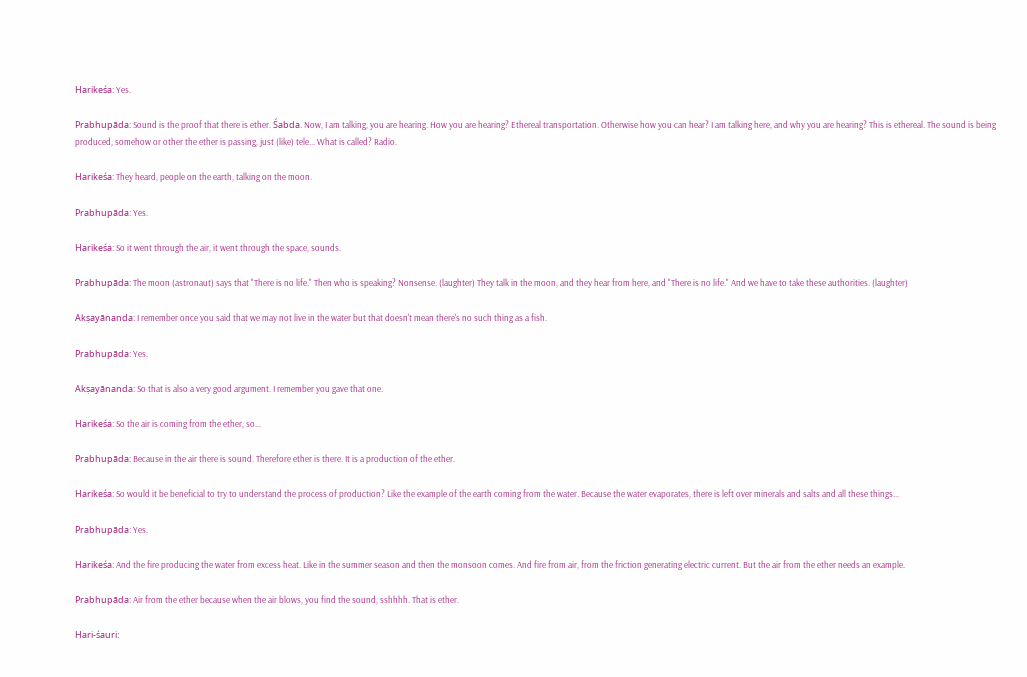Harikeśa: Yes.

Prabhupāda: Sound is the proof that there is ether. Śabda. Now, I am talking, you are hearing. How you are hearing? Ethereal transportation. Otherwise how you can hear? I am talking here, and why you are hearing? This is ethereal. The sound is being produced, somehow or other the ether is passing, just (like) tele... What is called? Radio.

Harikeśa: They heard, people on the earth, talking on the moon.

Prabhupāda: Yes.

Harikeśa: So it went through the air, it went through the space, sounds.

Prabhupāda: The moon (astronaut) says that "There is no life." Then who is speaking? Nonsense. (laughter) They talk in the moon, and they hear from here, and "There is no life." And we have to take these authorities. (laughter)

Akṣayānanda: I remember once you said that we may not live in the water but that doesn't mean there's no such thing as a fish.

Prabhupāda: Yes.

Akṣayānanda: So that is also a very good argument. I remember you gave that one.

Harikeśa: So the air is coming from the ether, so...

Prabhupāda: Because in the air there is sound. Therefore ether is there. It is a production of the ether.

Harikeśa: So would it be beneficial to try to understand the process of production? Like the example of the earth coming from the water. Because the water evaporates, there is left over minerals and salts and all these things...

Prabhupāda: Yes.

Harikeśa: And the fire producing the water from excess heat. Like in the summer season and then the monsoon comes. And fire from air, from the friction generating electric current. But the air from the ether needs an example.

Prabhupāda: Air from the ether because when the air blows, you find the sound, sshhhh. That is ether.

Hari-śauri: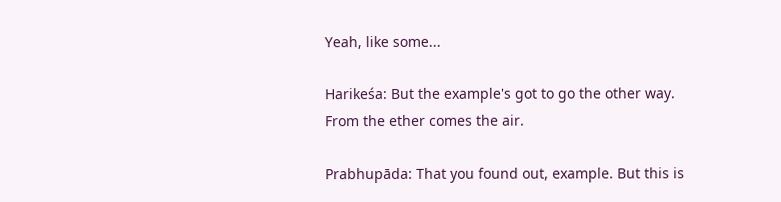Yeah, like some...

Harikeśa: But the example's got to go the other way. From the ether comes the air.

Prabhupāda: That you found out, example. But this is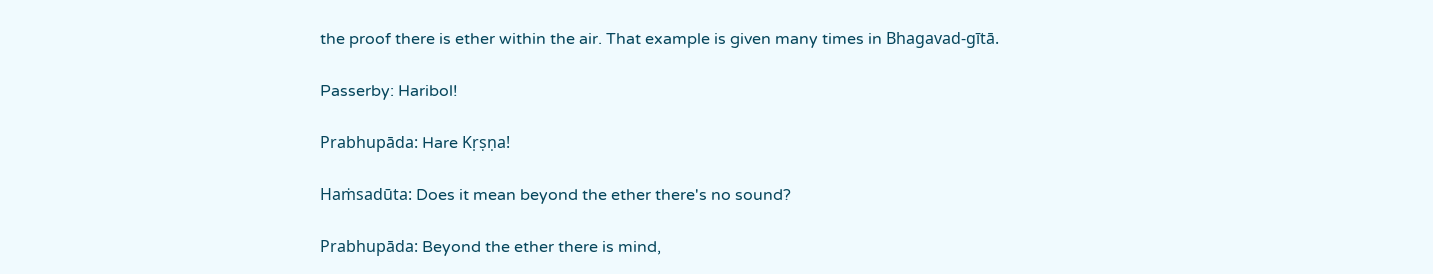the proof there is ether within the air. That example is given many times in Bhagavad-gītā.

Passerby: Haribol!

Prabhupāda: Hare Kṛṣṇa!

Haṁsadūta: Does it mean beyond the ether there's no sound?

Prabhupāda: Beyond the ether there is mind,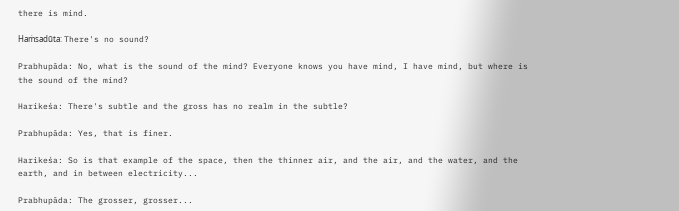there is mind.

Haṁsadūta: There's no sound?

Prabhupāda: No, what is the sound of the mind? Everyone knows you have mind, I have mind, but where is the sound of the mind?

Harikeśa: There's subtle and the gross has no realm in the subtle?

Prabhupāda: Yes, that is finer.

Harikeśa: So is that example of the space, then the thinner air, and the air, and the water, and the earth, and in between electricity...

Prabhupāda: The grosser, grosser...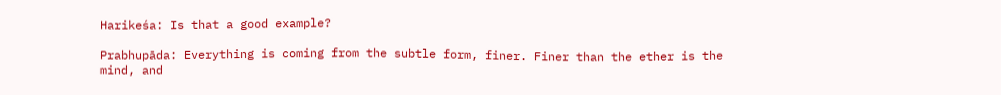Harikeśa: Is that a good example?

Prabhupāda: Everything is coming from the subtle form, finer. Finer than the ether is the mind, and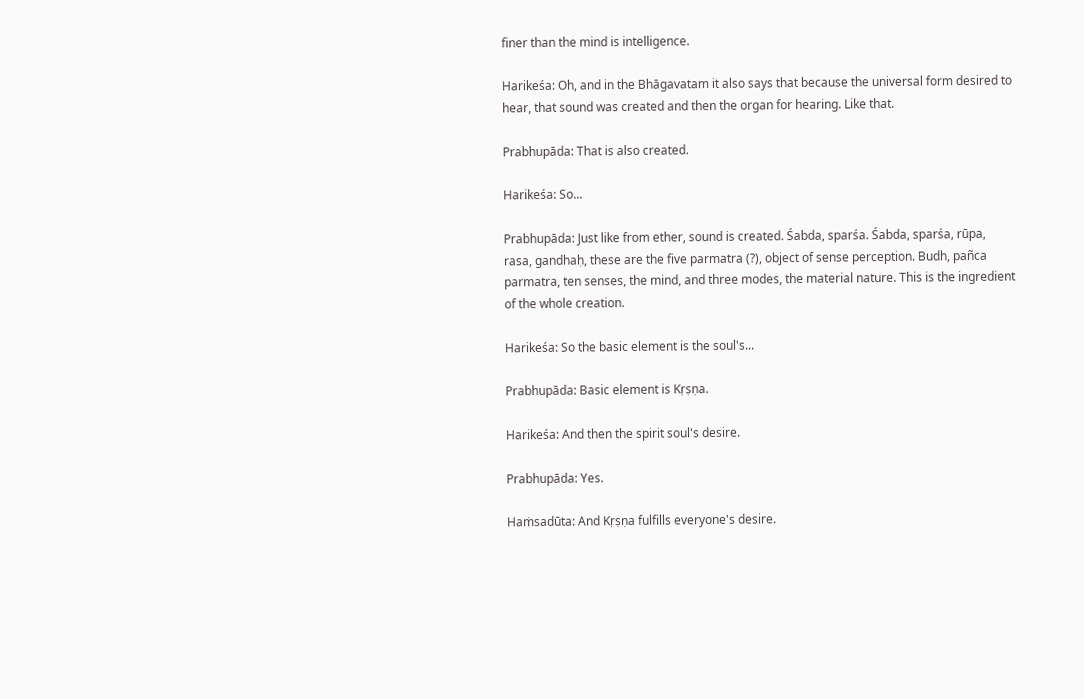finer than the mind is intelligence.

Harikeśa: Oh, and in the Bhāgavatam it also says that because the universal form desired to hear, that sound was created and then the organ for hearing. Like that.

Prabhupāda: That is also created.

Harikeśa: So...

Prabhupāda: Just like from ether, sound is created. Śabda, sparśa. Śabda, sparśa, rūpa, rasa, gandhaḥ, these are the five parmatra (?), object of sense perception. Budh, pañca parmatra, ten senses, the mind, and three modes, the material nature. This is the ingredient of the whole creation.

Harikeśa: So the basic element is the soul's...

Prabhupāda: Basic element is Kṛṣṇa.

Harikeśa: And then the spirit soul's desire.

Prabhupāda: Yes.

Haṁsadūta: And Kṛṣṇa fulfills everyone's desire.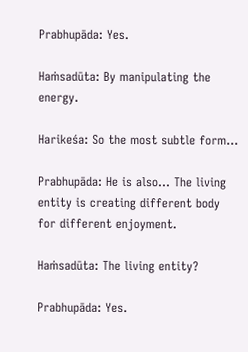Prabhupāda: Yes.

Haṁsadūta: By manipulating the energy.

Harikeśa: So the most subtle form...

Prabhupāda: He is also... The living entity is creating different body for different enjoyment.

Haṁsadūta: The living entity?

Prabhupāda: Yes.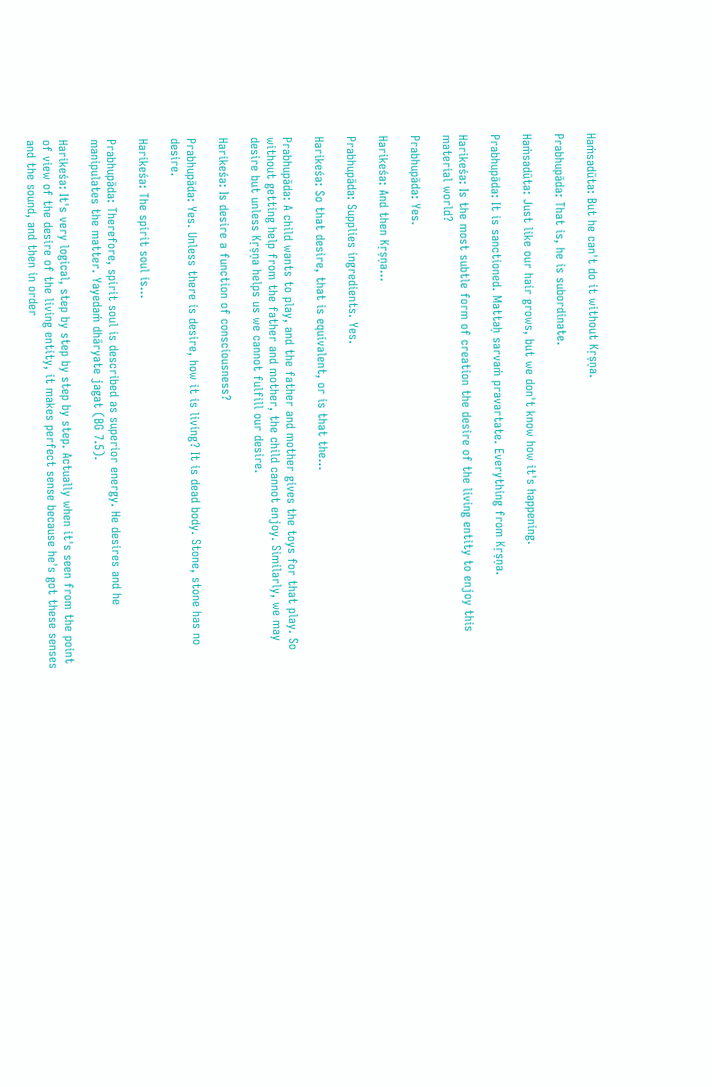Haṁsadūta: But he can't do it without Kṛṣṇa.

Prabhupāda: That is, he is subordinate.

Haṁsadūta: Just like our hair grows, but we don't know how it's happening.

Prabhupāda: It is sanctioned. Mattaḥ sarvaṁ pravartate. Everything from Kṛṣṇa.

Harikeśa: Is the most subtle form of creation the desire of the living entity to enjoy this material world?

Prabhupāda: Yes.

Harikeśa: And then Kṛṣṇa...

Prabhupāda: Supplies ingredients. Yes.

Harikeśa: So that desire, that is equivalent, or is that the...

Prabhupāda: A child wants to play, and the father and mother gives the toys for that play. So without getting help from the father and mother, the child cannot enjoy. Similarly, we may desire but unless Kṛṣṇa helps us we cannot fulfill our desire.

Harikeśa: Is desire a function of consciousness?

Prabhupāda: Yes. Unless there is desire, how it is living? It is dead body. Stone, stone has no desire.

Harikeśa: The spirit soul is...

Prabhupāda: Therefore, spirit soul is described as superior energy. He desires and he manipulates the matter. Yayedaṁ dhāryate jagat (BG 7.5).

Harikeśa: It's very logical, step by step by step by step. Actually when it's seen from the point of view of the desire of the living entity, it makes perfect sense because he's got these senses and the sound, and then in order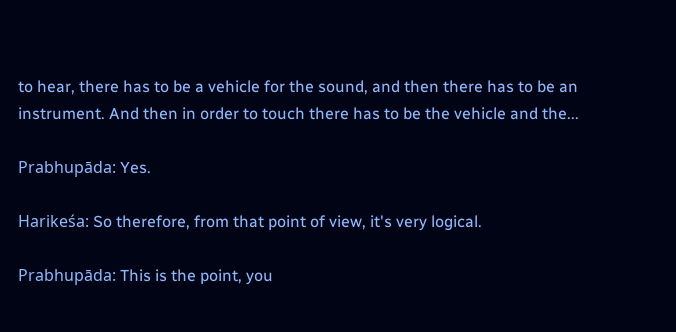to hear, there has to be a vehicle for the sound, and then there has to be an instrument. And then in order to touch there has to be the vehicle and the...

Prabhupāda: Yes.

Harikeśa: So therefore, from that point of view, it's very logical.

Prabhupāda: This is the point, you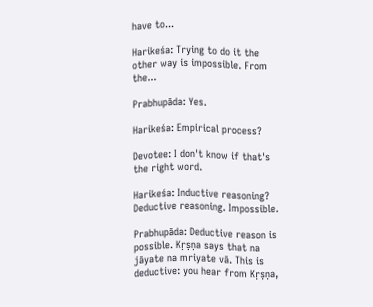have to...

Harikeśa: Trying to do it the other way is impossible. From the...

Prabhupāda: Yes.

Harikeśa: Empirical process?

Devotee: I don't know if that's the right word.

Harikeśa: Inductive reasoning? Deductive reasoning. Impossible.

Prabhupāda: Deductive reason is possible. Kṛṣṇa says that na jāyate na mriyate vā. This is deductive: you hear from Kṛṣṇa,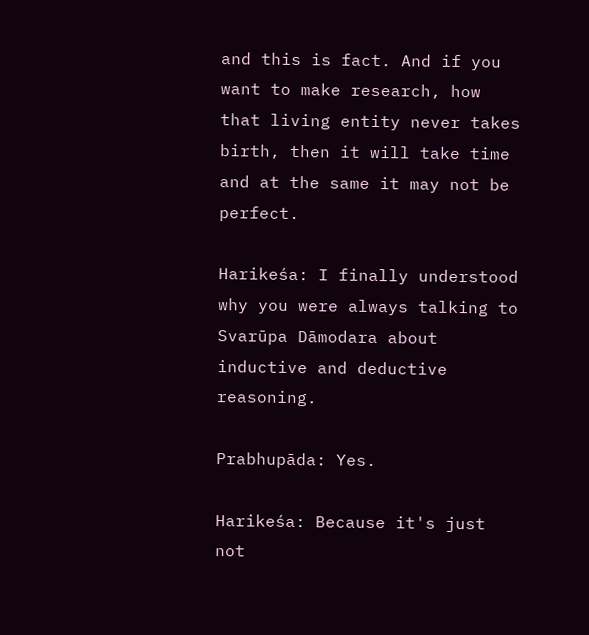and this is fact. And if you want to make research, how that living entity never takes birth, then it will take time and at the same it may not be perfect.

Harikeśa: I finally understood why you were always talking to Svarūpa Dāmodara about inductive and deductive reasoning.

Prabhupāda: Yes.

Harikeśa: Because it's just not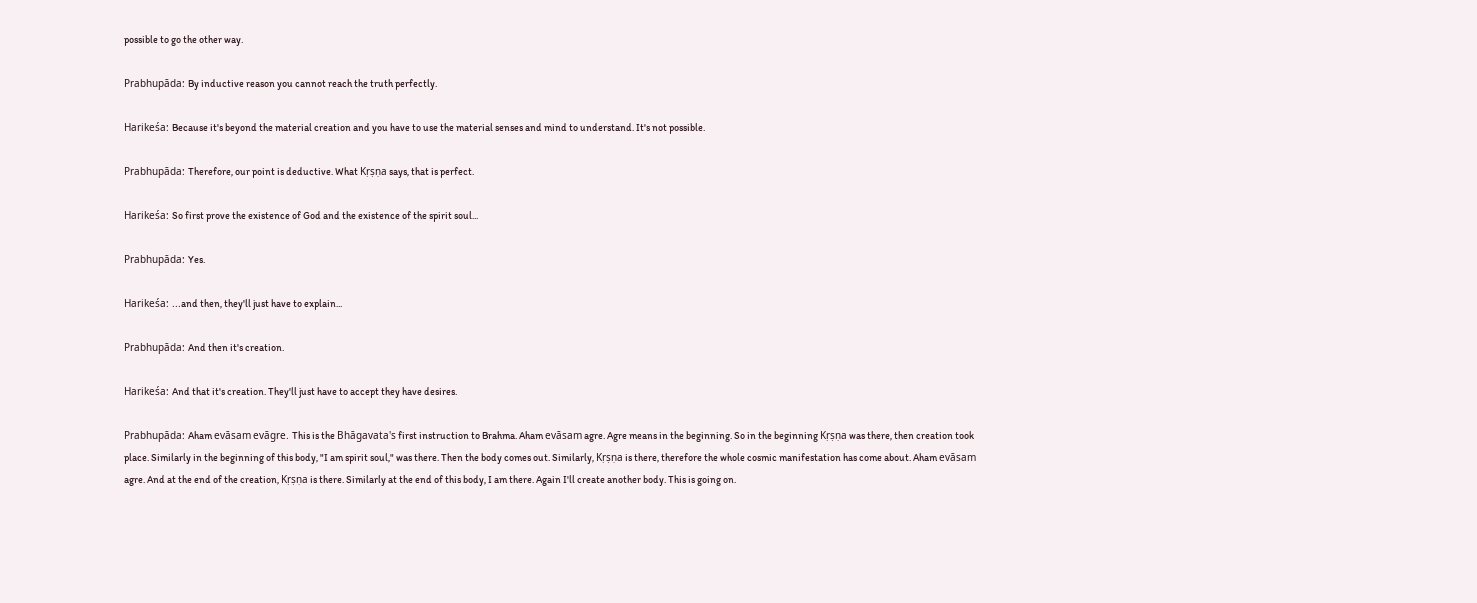possible to go the other way.

Prabhupāda: By inductive reason you cannot reach the truth perfectly.

Harikeśa: Because it's beyond the material creation and you have to use the material senses and mind to understand. It's not possible.

Prabhupāda: Therefore, our point is deductive. What Kṛṣṇa says, that is perfect.

Harikeśa: So first prove the existence of God and the existence of the spirit soul...

Prabhupāda: Yes.

Harikeśa: ...and then, they'll just have to explain...

Prabhupāda: And then it's creation.

Harikeśa: And that it's creation. They'll just have to accept they have desires.

Prabhupāda: Aham evāsam evāgre. This is the Bhāgavata's first instruction to Brahma. Aham evāsam agre. Agre means in the beginning. So in the beginning Kṛṣṇa was there, then creation took place. Similarly in the beginning of this body, "I am spirit soul," was there. Then the body comes out. Similarly, Kṛṣṇa is there, therefore the whole cosmic manifestation has come about. Aham evāsam agre. And at the end of the creation, Kṛṣṇa is there. Similarly at the end of this body, I am there. Again I'll create another body. This is going on.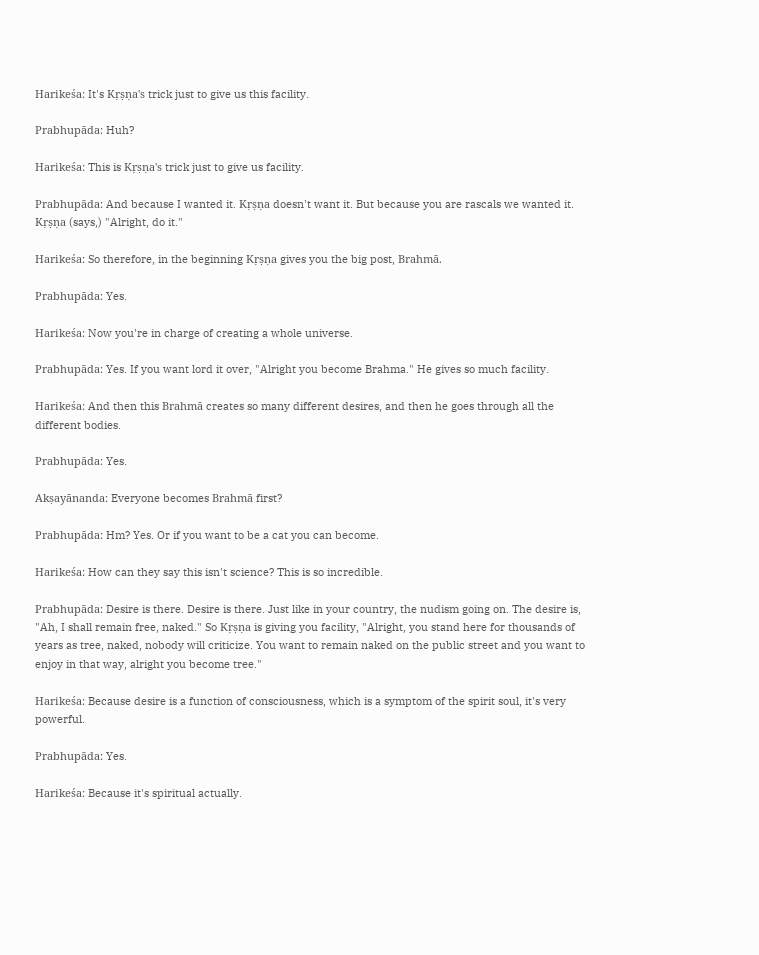Harikeśa: It's Kṛṣṇa's trick just to give us this facility.

Prabhupāda: Huh?

Harikeśa: This is Kṛṣṇa's trick just to give us facility.

Prabhupāda: And because I wanted it. Kṛṣṇa doesn't want it. But because you are rascals we wanted it. Kṛṣṇa (says,) "Alright, do it."

Harikeśa: So therefore, in the beginning Kṛṣṇa gives you the big post, Brahmā.

Prabhupāda: Yes.

Harikeśa: Now you're in charge of creating a whole universe.

Prabhupāda: Yes. If you want lord it over, "Alright you become Brahma." He gives so much facility.

Harikeśa: And then this Brahmā creates so many different desires, and then he goes through all the different bodies.

Prabhupāda: Yes.

Akṣayānanda: Everyone becomes Brahmā first?

Prabhupāda: Hm? Yes. Or if you want to be a cat you can become.

Harikeśa: How can they say this isn't science? This is so incredible.

Prabhupāda: Desire is there. Desire is there. Just like in your country, the nudism going on. The desire is, "Ah, I shall remain free, naked." So Kṛṣṇa is giving you facility, "Alright, you stand here for thousands of years as tree, naked, nobody will criticize. You want to remain naked on the public street and you want to enjoy in that way, alright you become tree."

Harikeśa: Because desire is a function of consciousness, which is a symptom of the spirit soul, it's very powerful.

Prabhupāda: Yes.

Harikeśa: Because it's spiritual actually.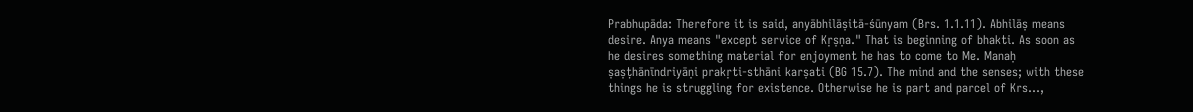Prabhupāda: Therefore it is said, anyābhilāṣitā-śūnyam (Brs. 1.1.11). Abhilāṣ means desire. Anya means "except service of Kṛṣṇa." That is beginning of bhakti. As soon as he desires something material for enjoyment he has to come to Me. Manaḥ ṣaṣṭhānīndriyāṇi prakṛti-sthāni karṣati (BG 15.7). The mind and the senses; with these things he is struggling for existence. Otherwise he is part and parcel of Krs...,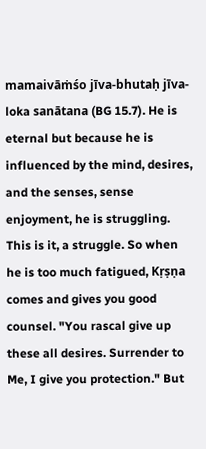mamaivāṁśo jīva-bhutaḥ jīva-loka sanātana (BG 15.7). He is eternal but because he is influenced by the mind, desires, and the senses, sense enjoyment, he is struggling. This is it, a struggle. So when he is too much fatigued, Kṛṣṇa comes and gives you good counsel. "You rascal give up these all desires. Surrender to Me, I give you protection." But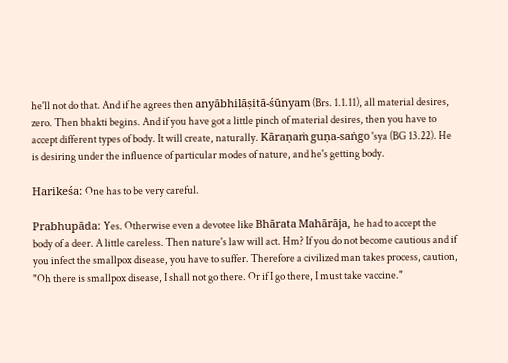he'll not do that. And if he agrees then anyābhilāṣitā-śūnyam (Brs. 1.1.11), all material desires, zero. Then bhakti begins. And if you have got a little pinch of material desires, then you have to accept different types of body. It will create, naturally. Kāraṇaṁ guṇa-saṅgo 'sya (BG 13.22). He is desiring under the influence of particular modes of nature, and he's getting body.

Harikeśa: One has to be very careful.

Prabhupāda: Yes. Otherwise even a devotee like Bhārata Mahārāja, he had to accept the body of a deer. A little careless. Then nature's law will act. Hm? If you do not become cautious and if you infect the smallpox disease, you have to suffer. Therefore a civilized man takes process, caution, "Oh there is smallpox disease, I shall not go there. Or if I go there, I must take vaccine."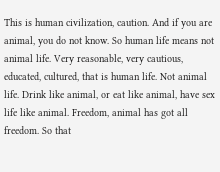This is human civilization, caution. And if you are animal, you do not know. So human life means not animal life. Very reasonable, very cautious, educated, cultured, that is human life. Not animal life. Drink like animal, or eat like animal, have sex life like animal. Freedom, animal has got all freedom. So that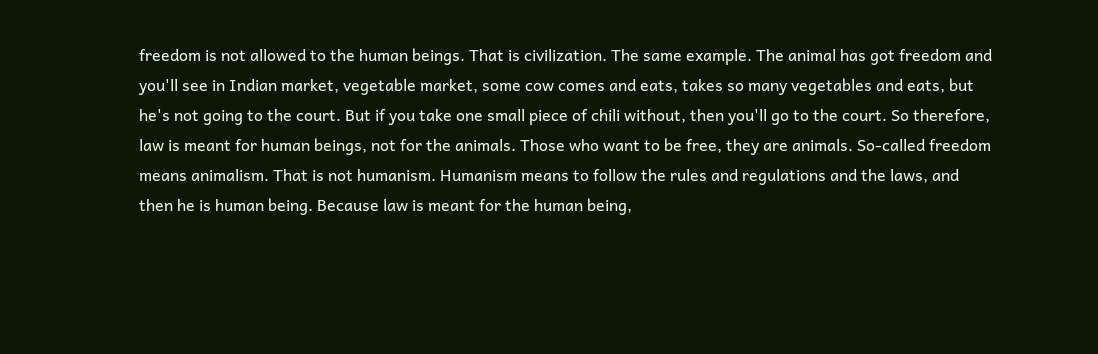freedom is not allowed to the human beings. That is civilization. The same example. The animal has got freedom and you'll see in Indian market, vegetable market, some cow comes and eats, takes so many vegetables and eats, but he's not going to the court. But if you take one small piece of chili without, then you'll go to the court. So therefore, law is meant for human beings, not for the animals. Those who want to be free, they are animals. So-called freedom means animalism. That is not humanism. Humanism means to follow the rules and regulations and the laws, and then he is human being. Because law is meant for the human being,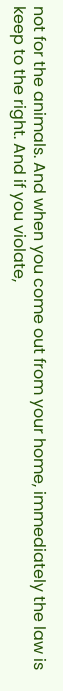not for the animals. And when you come out from your home, immediately the law is keep to the right. And if you violate,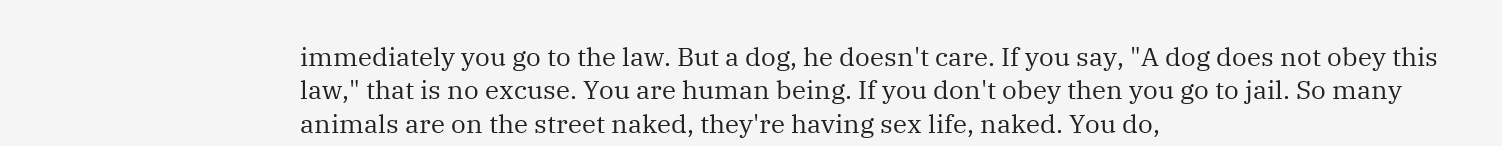immediately you go to the law. But a dog, he doesn't care. If you say, "A dog does not obey this law," that is no excuse. You are human being. If you don't obey then you go to jail. So many animals are on the street naked, they're having sex life, naked. You do,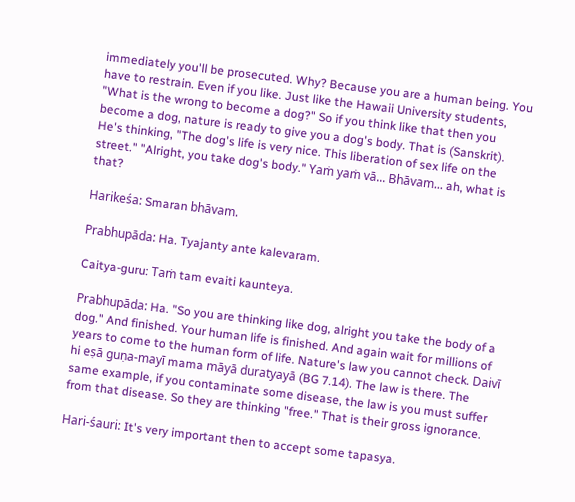immediately you'll be prosecuted. Why? Because you are a human being. You have to restrain. Even if you like. Just like the Hawaii University students, "What is the wrong to become a dog?" So if you think like that then you become a dog, nature is ready to give you a dog's body. That is (Sanskrit). He's thinking, "The dog's life is very nice. This liberation of sex life on the street." "Alright, you take dog's body." Yaṁ yaṁ vā... Bhāvam... ah, what is that?

Harikeśa: Smaran bhāvam.

Prabhupāda: Ha. Tyajanty ante kalevaram.

Caitya-guru: Taṁ tam evaiti kaunteya.

Prabhupāda: Ha. "So you are thinking like dog, alright you take the body of a dog." And finished. Your human life is finished. And again wait for millions of years to come to the human form of life. Nature's law you cannot check. Daivī hi eṣā guṇa-mayī mama māyā duratyayā (BG 7.14). The law is there. The same example, if you contaminate some disease, the law is you must suffer from that disease. So they are thinking "free." That is their gross ignorance.

Hari-śauri: It's very important then to accept some tapasya.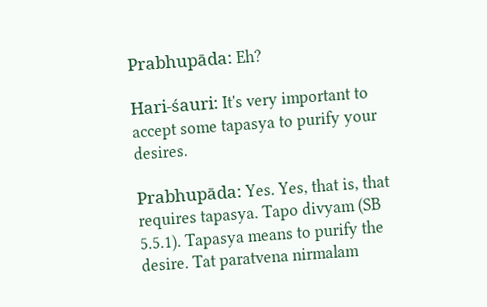Prabhupāda: Eh?

Hari-śauri: It's very important to accept some tapasya to purify your desires.

Prabhupāda: Yes. Yes, that is, that requires tapasya. Tapo divyam (SB 5.5.1). Tapasya means to purify the desire. Tat paratvena nirmalam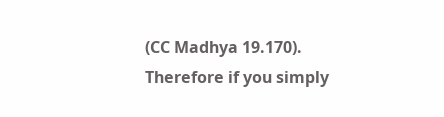(CC Madhya 19.170). Therefore if you simply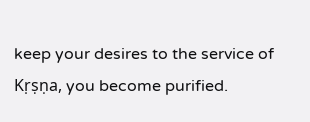keep your desires to the service of Kṛṣṇa, you become purified.